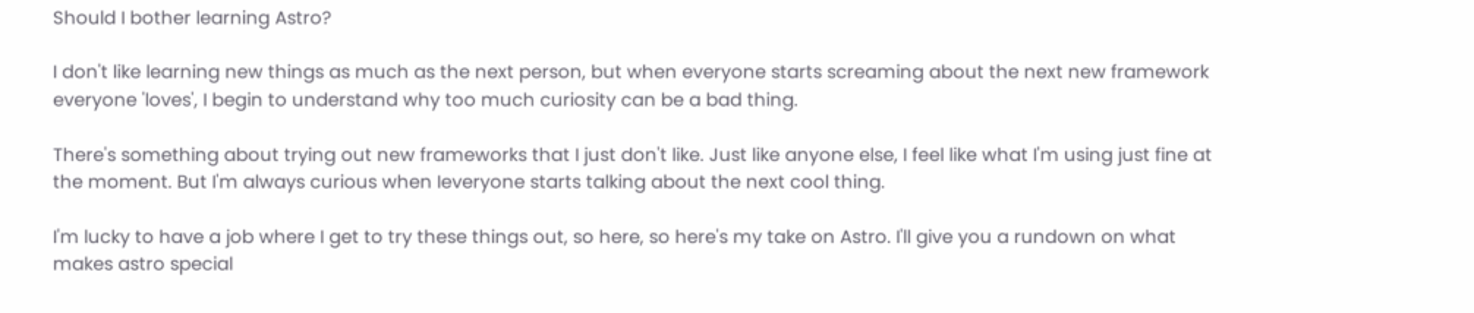Should I bother learning Astro?

I don't like learning new things as much as the next person, but when everyone starts screaming about the next new framework everyone 'loves', I begin to understand why too much curiosity can be a bad thing.

There's something about trying out new frameworks that I just don't like. Just like anyone else, I feel like what I'm using just fine at the moment. But I'm always curious when Ieveryone starts talking about the next cool thing.

I'm lucky to have a job where I get to try these things out, so here, so here's my take on Astro. I'll give you a rundown on what makes astro special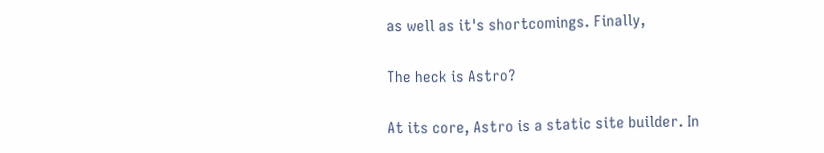as well as it's shortcomings. Finally,

The heck is Astro?

At its core, Astro is a static site builder. In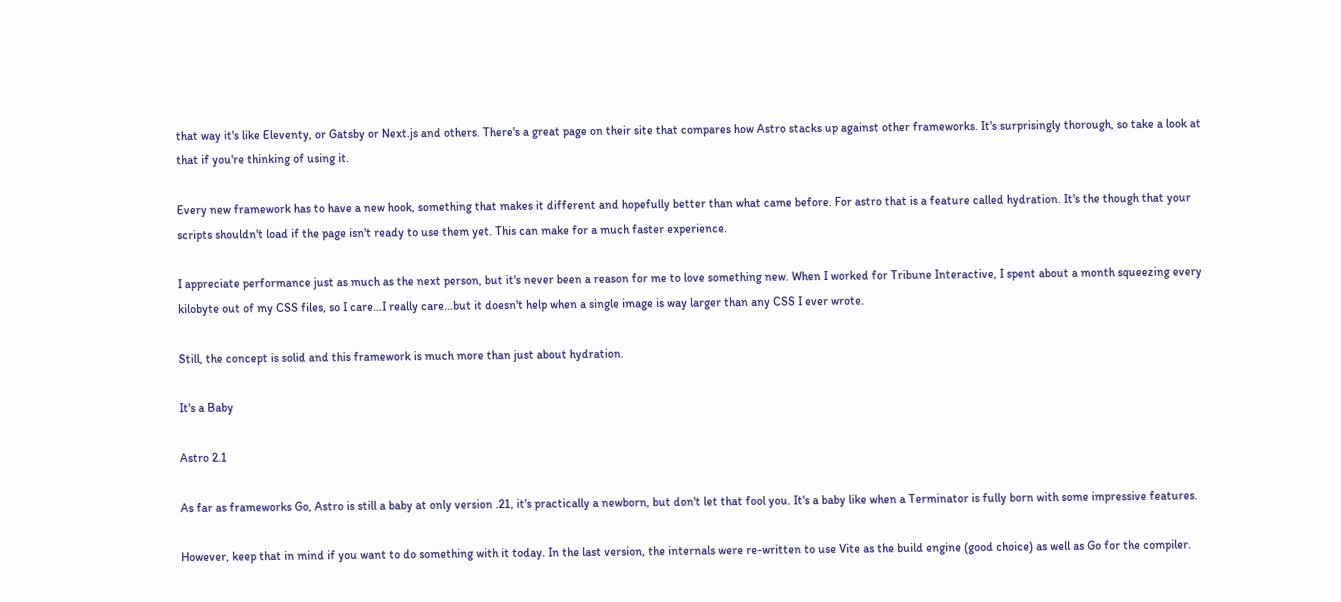that way it's like Eleventy, or Gatsby or Next.js and others. There's a great page on their site that compares how Astro stacks up against other frameworks. It's surprisingly thorough, so take a look at that if you're thinking of using it.

Every new framework has to have a new hook, something that makes it different and hopefully better than what came before. For astro that is a feature called hydration. It's the though that your scripts shouldn't load if the page isn't ready to use them yet. This can make for a much faster experience.

I appreciate performance just as much as the next person, but it's never been a reason for me to love something new. When I worked for Tribune Interactive, I spent about a month squeezing every kilobyte out of my CSS files, so I care…I really care…but it doesn't help when a single image is way larger than any CSS I ever wrote.

Still, the concept is solid and this framework is much more than just about hydration.

It's a Baby

Astro 2.1

As far as frameworks Go, Astro is still a baby at only version .21, it's practically a newborn, but don't let that fool you. It's a baby like when a Terminator is fully born with some impressive features.

However, keep that in mind if you want to do something with it today. In the last version, the internals were re-written to use Vite as the build engine (good choice) as well as Go for the compiler.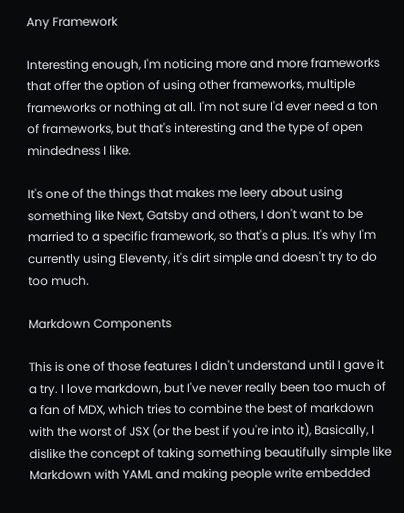Any Framework

Interesting enough, I'm noticing more and more frameworks that offer the option of using other frameworks, multiple frameworks or nothing at all. I'm not sure I'd ever need a ton of frameworks, but that's interesting and the type of open mindedness I like.

It's one of the things that makes me leery about using something like Next, Gatsby and others, I don't want to be married to a specific framework, so that's a plus. It's why I'm currently using Eleventy, it's dirt simple and doesn't try to do too much.

Markdown Components

This is one of those features I didn't understand until I gave it a try. I love markdown, but I've never really been too much of a fan of MDX, which tries to combine the best of markdown with the worst of JSX (or the best if you're into it), Basically, I dislike the concept of taking something beautifully simple like Markdown with YAML and making people write embedded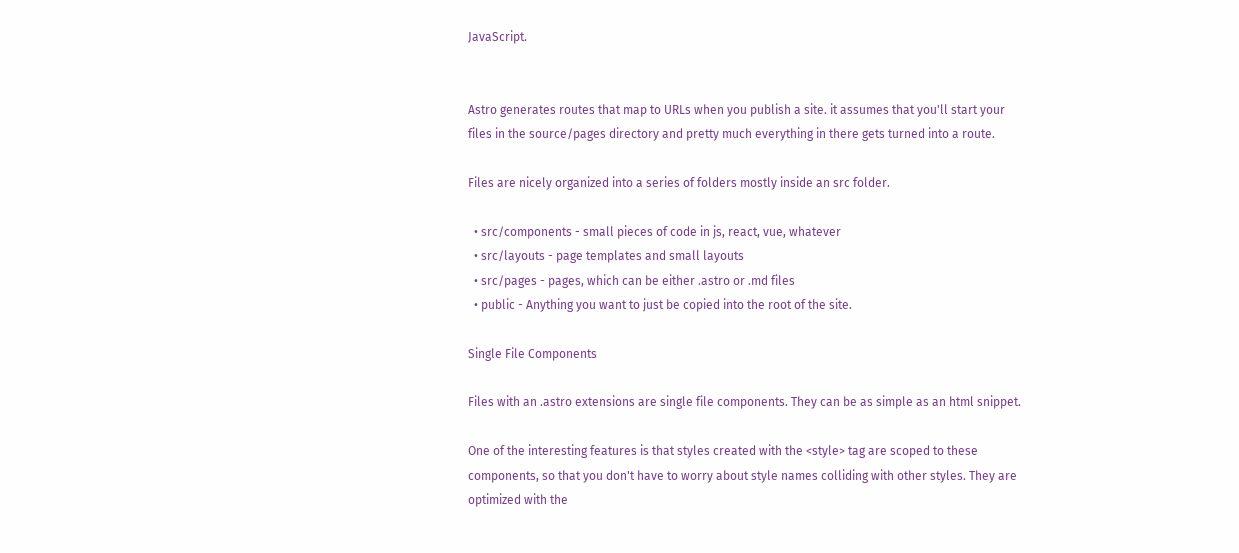JavaScript.


Astro generates routes that map to URLs when you publish a site. it assumes that you'll start your files in the source/pages directory and pretty much everything in there gets turned into a route.

Files are nicely organized into a series of folders mostly inside an src folder.

  • src/components - small pieces of code in js, react, vue, whatever
  • src/layouts - page templates and small layouts
  • src/pages - pages, which can be either .astro or .md files
  • public - Anything you want to just be copied into the root of the site.

Single File Components

Files with an .astro extensions are single file components. They can be as simple as an html snippet.

One of the interesting features is that styles created with the <style> tag are scoped to these components, so that you don't have to worry about style names colliding with other styles. They are optimized with the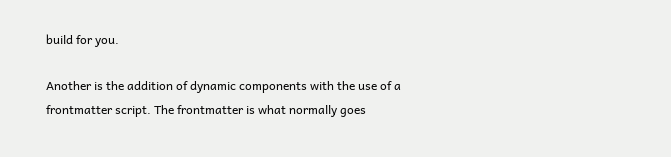build for you.

Another is the addition of dynamic components with the use of a frontmatter script. The frontmatter is what normally goes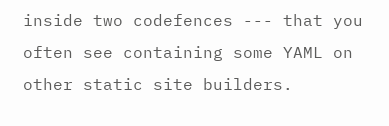inside two codefences --- that you often see containing some YAML on other static site builders.